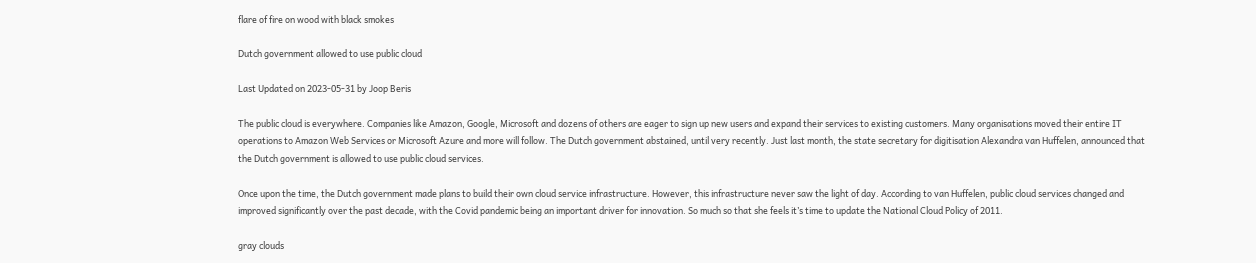flare of fire on wood with black smokes

Dutch government allowed to use public cloud

Last Updated on 2023-05-31 by Joop Beris

The public cloud is everywhere. Companies like Amazon, Google, Microsoft and dozens of others are eager to sign up new users and expand their services to existing customers. Many organisations moved their entire IT operations to Amazon Web Services or Microsoft Azure and more will follow. The Dutch government abstained, until very recently. Just last month, the state secretary for digitisation Alexandra van Huffelen, announced that the Dutch government is allowed to use public cloud services.

Once upon the time, the Dutch government made plans to build their own cloud service infrastructure. However, this infrastructure never saw the light of day. According to van Huffelen, public cloud services changed and improved significantly over the past decade, with the Covid pandemic being an important driver for innovation. So much so that she feels it’s time to update the National Cloud Policy of 2011.

gray clouds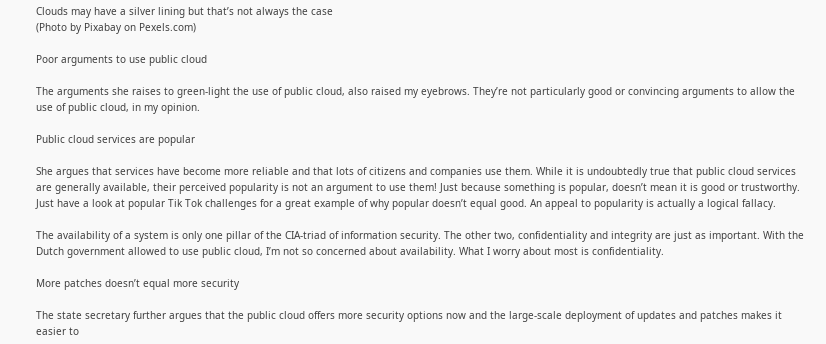Clouds may have a silver lining but that’s not always the case
(Photo by Pixabay on Pexels.com)

Poor arguments to use public cloud

The arguments she raises to green-light the use of public cloud, also raised my eyebrows. They’re not particularly good or convincing arguments to allow the use of public cloud, in my opinion.

Public cloud services are popular

She argues that services have become more reliable and that lots of citizens and companies use them. While it is undoubtedly true that public cloud services are generally available, their perceived popularity is not an argument to use them! Just because something is popular, doesn’t mean it is good or trustworthy. Just have a look at popular Tik Tok challenges for a great example of why popular doesn’t equal good. An appeal to popularity is actually a logical fallacy.

The availability of a system is only one pillar of the CIA-triad of information security. The other two, confidentiality and integrity are just as important. With the Dutch government allowed to use public cloud, I’m not so concerned about availability. What I worry about most is confidentiality.

More patches doesn’t equal more security

The state secretary further argues that the public cloud offers more security options now and the large-scale deployment of updates and patches makes it easier to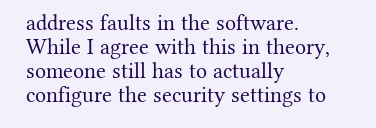address faults in the software. While I agree with this in theory, someone still has to actually configure the security settings to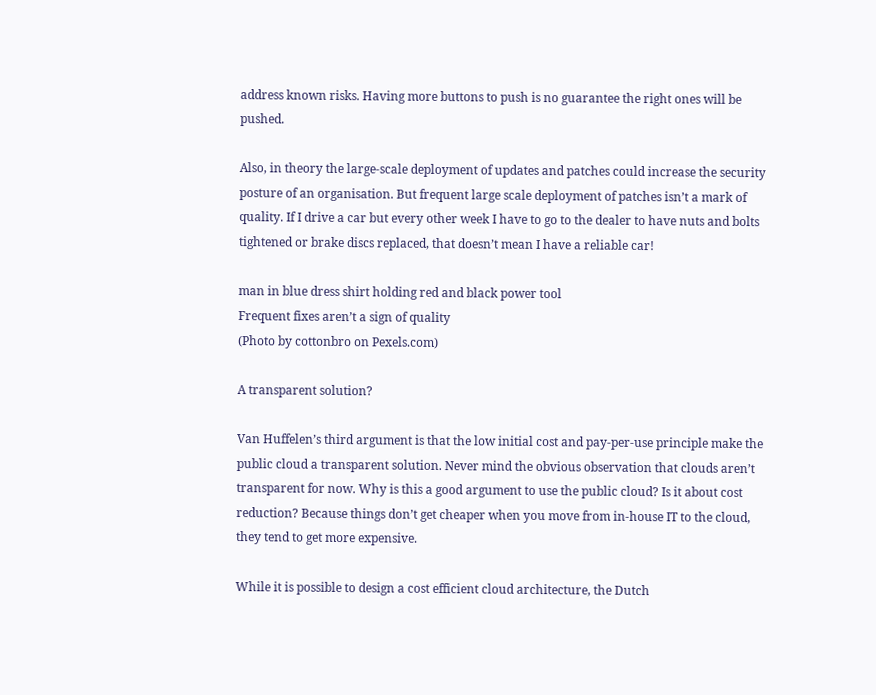address known risks. Having more buttons to push is no guarantee the right ones will be pushed.

Also, in theory the large-scale deployment of updates and patches could increase the security posture of an organisation. But frequent large scale deployment of patches isn’t a mark of quality. If I drive a car but every other week I have to go to the dealer to have nuts and bolts tightened or brake discs replaced, that doesn’t mean I have a reliable car!

man in blue dress shirt holding red and black power tool
Frequent fixes aren’t a sign of quality
(Photo by cottonbro on Pexels.com)

A transparent solution?

Van Huffelen’s third argument is that the low initial cost and pay-per-use principle make the public cloud a transparent solution. Never mind the obvious observation that clouds aren’t transparent for now. Why is this a good argument to use the public cloud? Is it about cost reduction? Because things don’t get cheaper when you move from in-house IT to the cloud, they tend to get more expensive.

While it is possible to design a cost efficient cloud architecture, the Dutch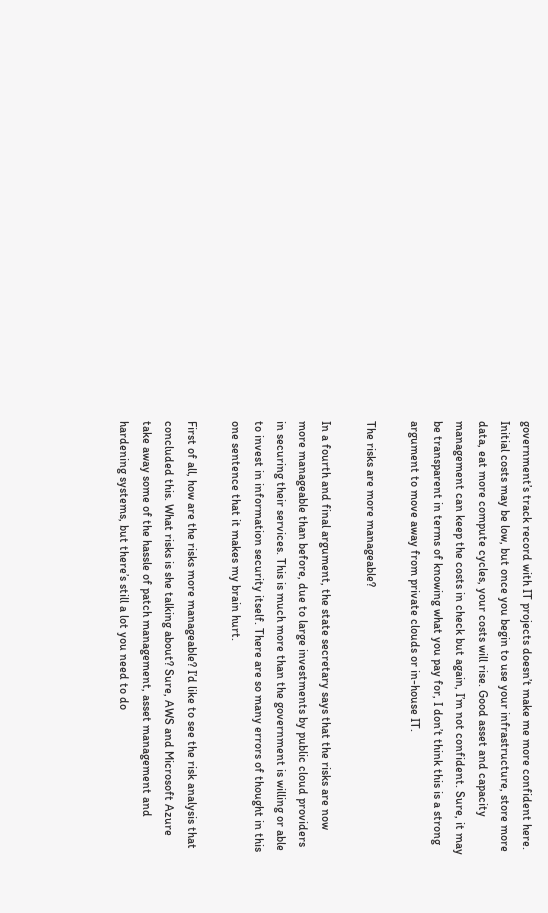government’s track record with IT projects doesn’t make me more confident here. Initial costs may be low, but once you begin to use your infrastructure, store more data, eat more compute cycles, your costs will rise. Good asset and capacity management can keep the costs in check but again, I’m not confident. Sure, it may be transparent in terms of knowing what you pay for, I don’t think this is a strong argument to move away from private clouds or in-house IT.

The risks are more manageable?

In a fourth and final argument, the state secretary says that the risks are now more manageable than before, due to large investments by public cloud providers in securing their services. This is much more than the government is willing or able to invest in information security itself. There are so many errors of thought in this one sentence that it makes my brain hurt.

First of all, how are the risks more manageable? I’d like to see the risk analysis that concluded this. What risks is she talking about? Sure, AWS and Microsoft Azure take away some of the hassle of patch management, asset management and hardening systems, but there’s still a lot you need to do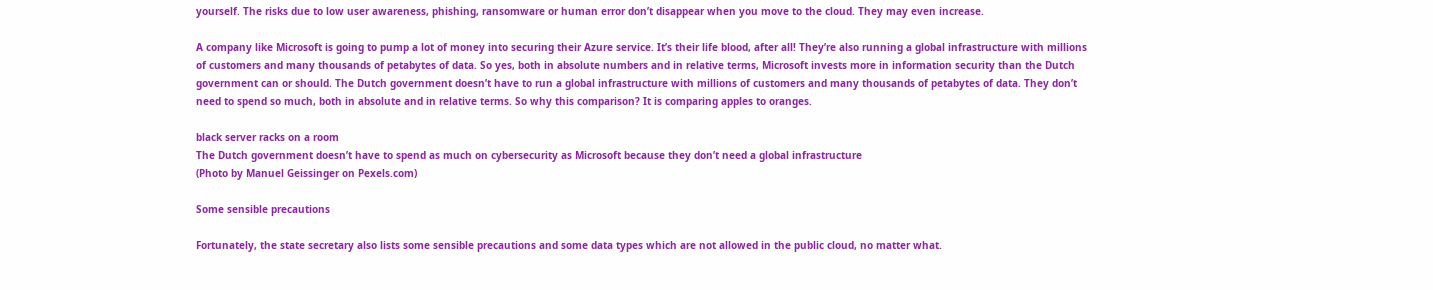yourself. The risks due to low user awareness, phishing, ransomware or human error don’t disappear when you move to the cloud. They may even increase.

A company like Microsoft is going to pump a lot of money into securing their Azure service. It’s their life blood, after all! They’re also running a global infrastructure with millions of customers and many thousands of petabytes of data. So yes, both in absolute numbers and in relative terms, Microsoft invests more in information security than the Dutch government can or should. The Dutch government doesn’t have to run a global infrastructure with millions of customers and many thousands of petabytes of data. They don’t need to spend so much, both in absolute and in relative terms. So why this comparison? It is comparing apples to oranges.

black server racks on a room
The Dutch government doesn’t have to spend as much on cybersecurity as Microsoft because they don’t need a global infrastructure
(Photo by Manuel Geissinger on Pexels.com)

Some sensible precautions

Fortunately, the state secretary also lists some sensible precautions and some data types which are not allowed in the public cloud, no matter what.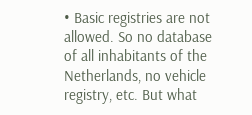• Basic registries are not allowed. So no database of all inhabitants of the Netherlands, no vehicle registry, etc. But what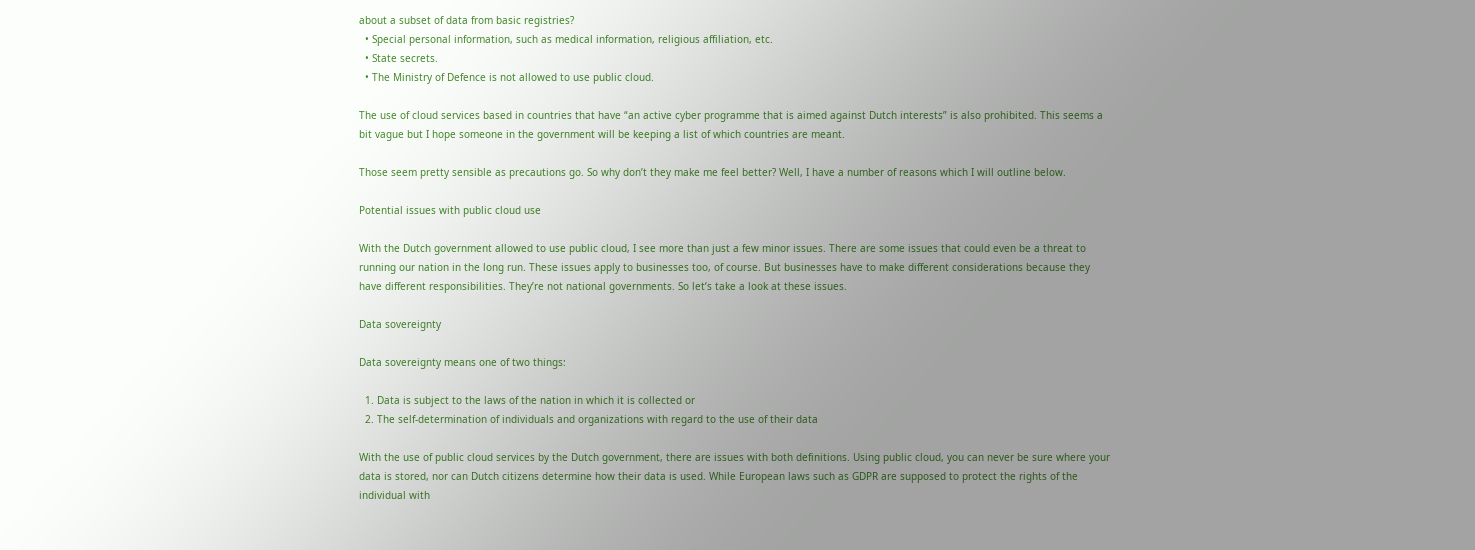about a subset of data from basic registries?
  • Special personal information, such as medical information, religious affiliation, etc.
  • State secrets.
  • The Ministry of Defence is not allowed to use public cloud.

The use of cloud services based in countries that have “an active cyber programme that is aimed against Dutch interests” is also prohibited. This seems a bit vague but I hope someone in the government will be keeping a list of which countries are meant.

Those seem pretty sensible as precautions go. So why don’t they make me feel better? Well, I have a number of reasons which I will outline below.

Potential issues with public cloud use

With the Dutch government allowed to use public cloud, I see more than just a few minor issues. There are some issues that could even be a threat to running our nation in the long run. These issues apply to businesses too, of course. But businesses have to make different considerations because they have different responsibilities. They’re not national governments. So let’s take a look at these issues.

Data sovereignty

Data sovereignty means one of two things:

  1. Data is subject to the laws of the nation in which it is collected or
  2. The self-determination of individuals and organizations with regard to the use of their data

With the use of public cloud services by the Dutch government, there are issues with both definitions. Using public cloud, you can never be sure where your data is stored, nor can Dutch citizens determine how their data is used. While European laws such as GDPR are supposed to protect the rights of the individual with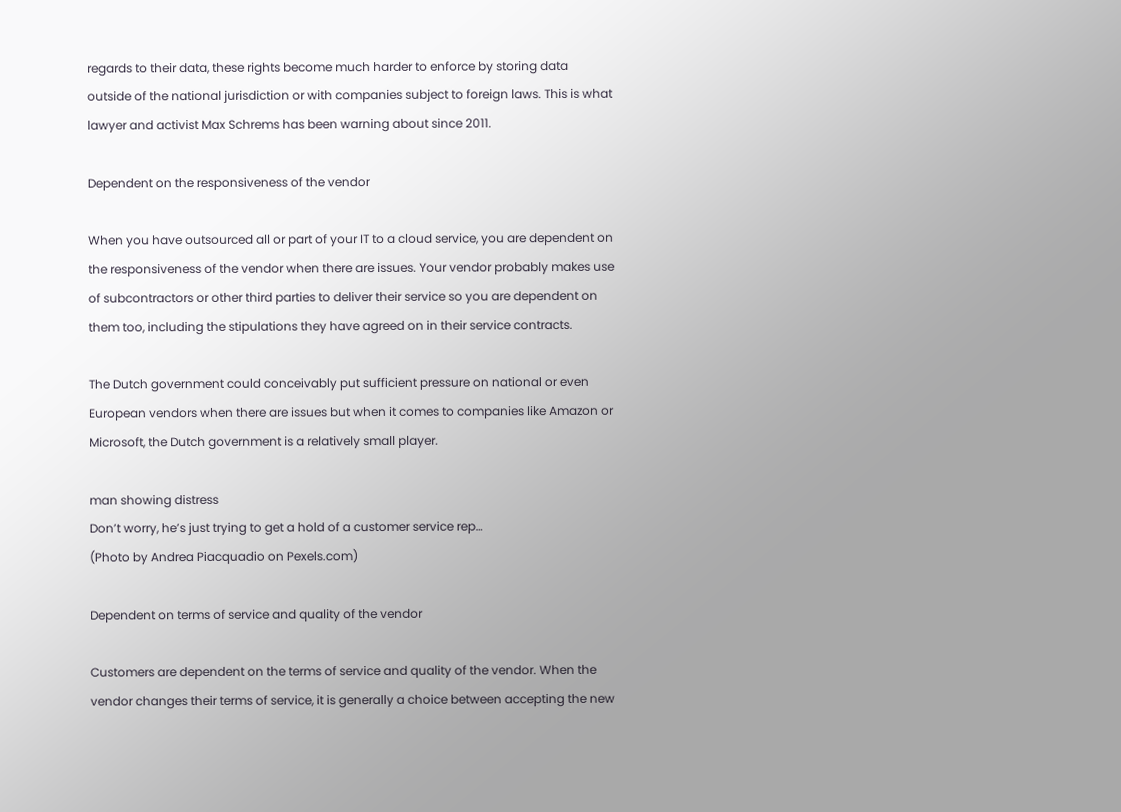regards to their data, these rights become much harder to enforce by storing data outside of the national jurisdiction or with companies subject to foreign laws. This is what lawyer and activist Max Schrems has been warning about since 2011.

Dependent on the responsiveness of the vendor

When you have outsourced all or part of your IT to a cloud service, you are dependent on the responsiveness of the vendor when there are issues. Your vendor probably makes use of subcontractors or other third parties to deliver their service so you are dependent on them too, including the stipulations they have agreed on in their service contracts.

The Dutch government could conceivably put sufficient pressure on national or even European vendors when there are issues but when it comes to companies like Amazon or Microsoft, the Dutch government is a relatively small player.

man showing distress
Don’t worry, he’s just trying to get a hold of a customer service rep…
(Photo by Andrea Piacquadio on Pexels.com)

Dependent on terms of service and quality of the vendor

Customers are dependent on the terms of service and quality of the vendor. When the vendor changes their terms of service, it is generally a choice between accepting the new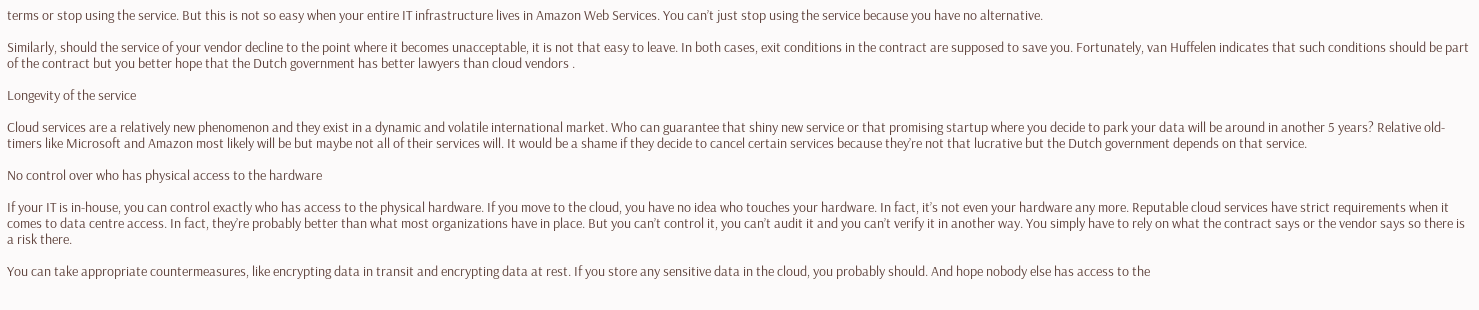terms or stop using the service. But this is not so easy when your entire IT infrastructure lives in Amazon Web Services. You can’t just stop using the service because you have no alternative.

Similarly, should the service of your vendor decline to the point where it becomes unacceptable, it is not that easy to leave. In both cases, exit conditions in the contract are supposed to save you. Fortunately, van Huffelen indicates that such conditions should be part of the contract but you better hope that the Dutch government has better lawyers than cloud vendors .

Longevity of the service

Cloud services are a relatively new phenomenon and they exist in a dynamic and volatile international market. Who can guarantee that shiny new service or that promising startup where you decide to park your data will be around in another 5 years? Relative old-timers like Microsoft and Amazon most likely will be but maybe not all of their services will. It would be a shame if they decide to cancel certain services because they’re not that lucrative but the Dutch government depends on that service.

No control over who has physical access to the hardware

If your IT is in-house, you can control exactly who has access to the physical hardware. If you move to the cloud, you have no idea who touches your hardware. In fact, it’s not even your hardware any more. Reputable cloud services have strict requirements when it comes to data centre access. In fact, they’re probably better than what most organizations have in place. But you can’t control it, you can’t audit it and you can’t verify it in another way. You simply have to rely on what the contract says or the vendor says so there is a risk there.

You can take appropriate countermeasures, like encrypting data in transit and encrypting data at rest. If you store any sensitive data in the cloud, you probably should. And hope nobody else has access to the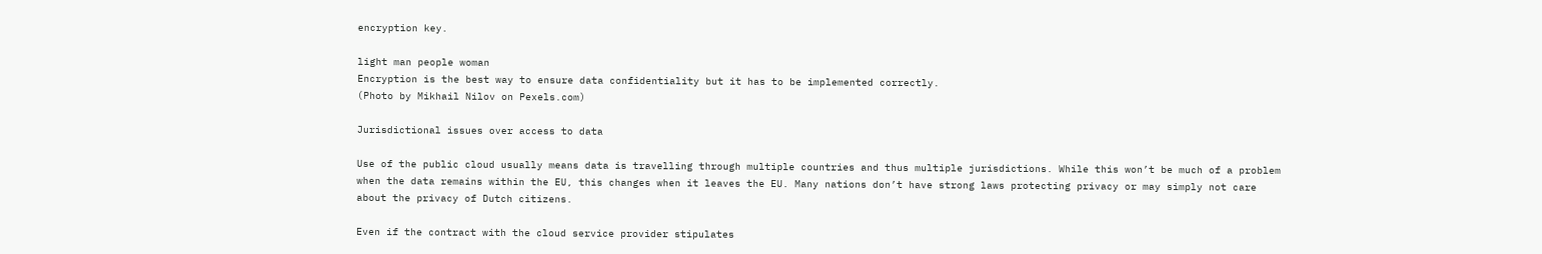encryption key.

light man people woman
Encryption is the best way to ensure data confidentiality but it has to be implemented correctly.
(Photo by Mikhail Nilov on Pexels.com)

Jurisdictional issues over access to data

Use of the public cloud usually means data is travelling through multiple countries and thus multiple jurisdictions. While this won’t be much of a problem when the data remains within the EU, this changes when it leaves the EU. Many nations don’t have strong laws protecting privacy or may simply not care about the privacy of Dutch citizens.

Even if the contract with the cloud service provider stipulates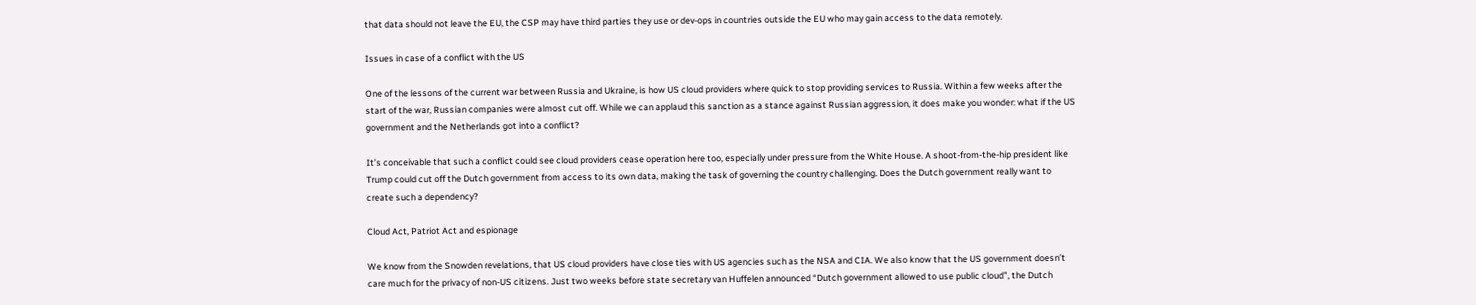that data should not leave the EU, the CSP may have third parties they use or dev-ops in countries outside the EU who may gain access to the data remotely.

Issues in case of a conflict with the US

One of the lessons of the current war between Russia and Ukraine, is how US cloud providers where quick to stop providing services to Russia. Within a few weeks after the start of the war, Russian companies were almost cut off. While we can applaud this sanction as a stance against Russian aggression, it does make you wonder: what if the US government and the Netherlands got into a conflict?

It’s conceivable that such a conflict could see cloud providers cease operation here too, especially under pressure from the White House. A shoot-from-the-hip president like Trump could cut off the Dutch government from access to its own data, making the task of governing the country challenging. Does the Dutch government really want to create such a dependency?

Cloud Act, Patriot Act and espionage

We know from the Snowden revelations, that US cloud providers have close ties with US agencies such as the NSA and CIA. We also know that the US government doesn’t care much for the privacy of non-US citizens. Just two weeks before state secretary van Huffelen announced “Dutch government allowed to use public cloud”, the Dutch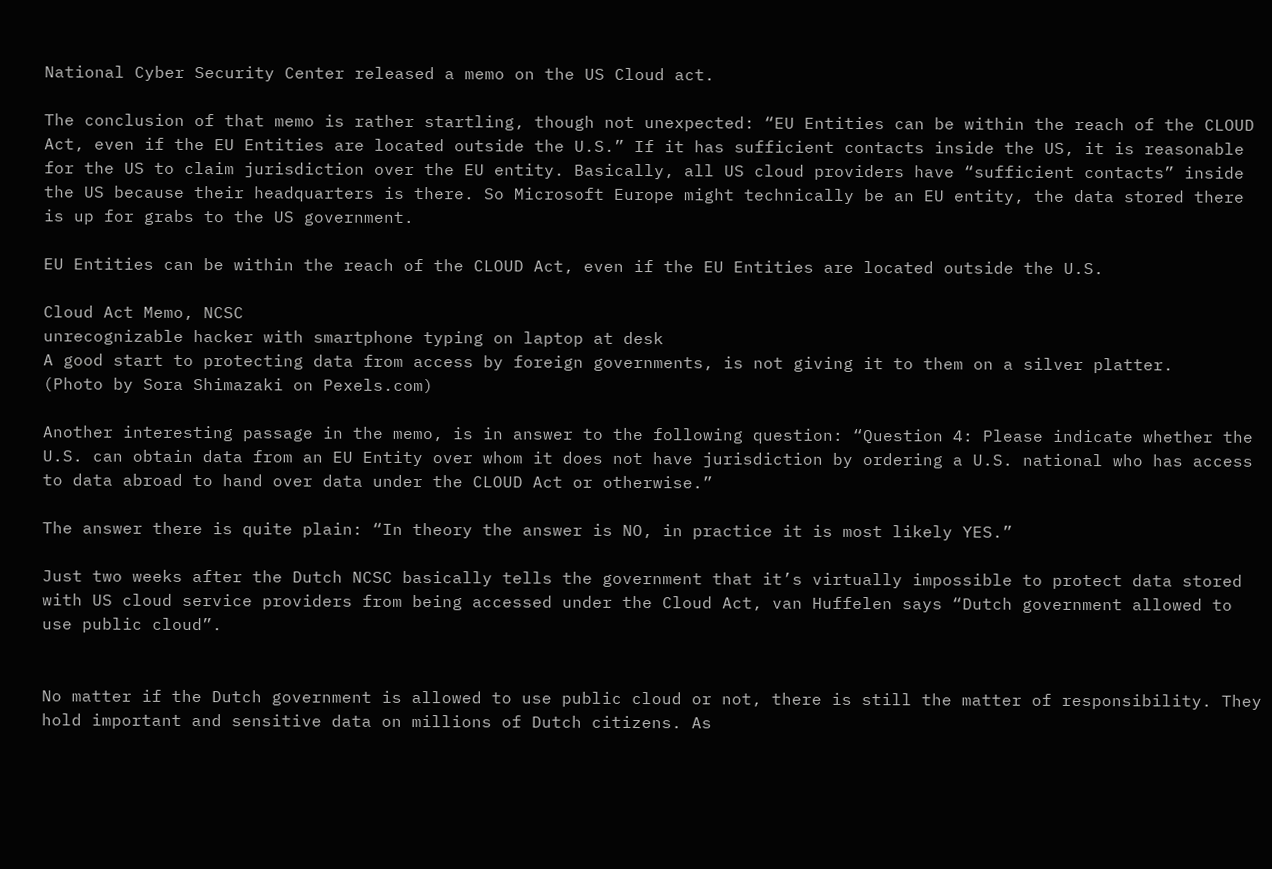National Cyber Security Center released a memo on the US Cloud act.

The conclusion of that memo is rather startling, though not unexpected: “EU Entities can be within the reach of the CLOUD Act, even if the EU Entities are located outside the U.S.” If it has sufficient contacts inside the US, it is reasonable for the US to claim jurisdiction over the EU entity. Basically, all US cloud providers have “sufficient contacts” inside the US because their headquarters is there. So Microsoft Europe might technically be an EU entity, the data stored there is up for grabs to the US government.

EU Entities can be within the reach of the CLOUD Act, even if the EU Entities are located outside the U.S.

Cloud Act Memo, NCSC
unrecognizable hacker with smartphone typing on laptop at desk
A good start to protecting data from access by foreign governments, is not giving it to them on a silver platter.
(Photo by Sora Shimazaki on Pexels.com)

Another interesting passage in the memo, is in answer to the following question: “Question 4: Please indicate whether the U.S. can obtain data from an EU Entity over whom it does not have jurisdiction by ordering a U.S. national who has access to data abroad to hand over data under the CLOUD Act or otherwise.”

The answer there is quite plain: “In theory the answer is NO, in practice it is most likely YES.”

Just two weeks after the Dutch NCSC basically tells the government that it’s virtually impossible to protect data stored with US cloud service providers from being accessed under the Cloud Act, van Huffelen says “Dutch government allowed to use public cloud”.


No matter if the Dutch government is allowed to use public cloud or not, there is still the matter of responsibility. They hold important and sensitive data on millions of Dutch citizens. As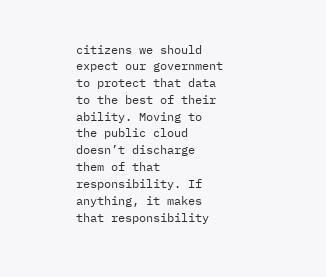citizens we should expect our government to protect that data to the best of their ability. Moving to the public cloud doesn’t discharge them of that responsibility. If anything, it makes that responsibility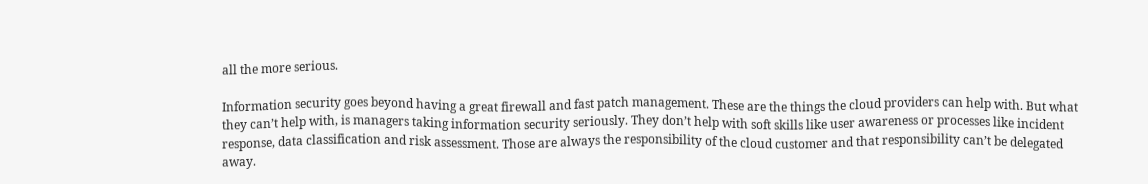all the more serious.

Information security goes beyond having a great firewall and fast patch management. These are the things the cloud providers can help with. But what they can’t help with, is managers taking information security seriously. They don’t help with soft skills like user awareness or processes like incident response, data classification and risk assessment. Those are always the responsibility of the cloud customer and that responsibility can’t be delegated away.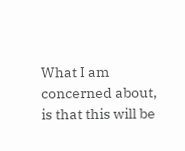What I am concerned about, is that this will be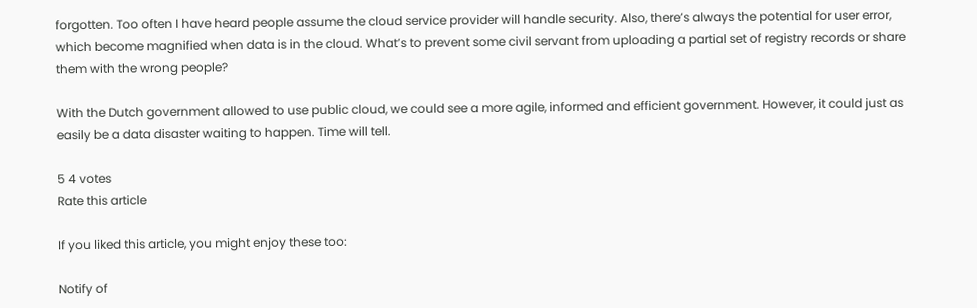forgotten. Too often I have heard people assume the cloud service provider will handle security. Also, there’s always the potential for user error, which become magnified when data is in the cloud. What’s to prevent some civil servant from uploading a partial set of registry records or share them with the wrong people?

With the Dutch government allowed to use public cloud, we could see a more agile, informed and efficient government. However, it could just as easily be a data disaster waiting to happen. Time will tell.

5 4 votes
Rate this article

If you liked this article, you might enjoy these too:

Notify of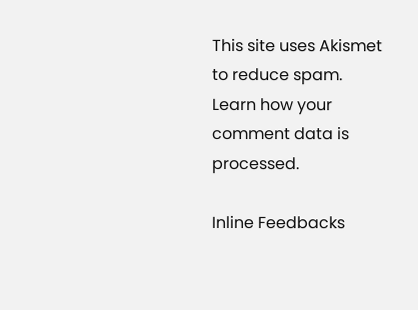This site uses Akismet to reduce spam. Learn how your comment data is processed.

Inline Feedbacks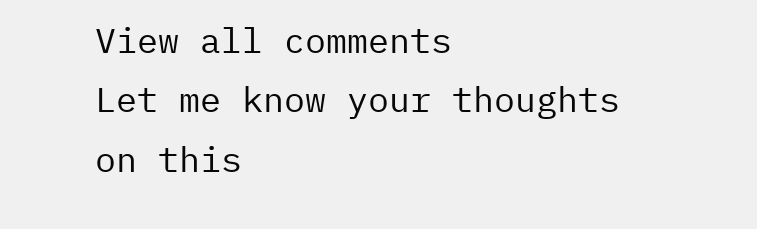View all comments
Let me know your thoughts on this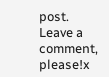post. Leave a comment, please!x